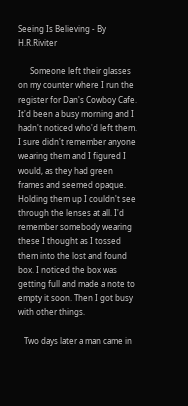Seeing Is Believing - By H.R.Riviter

      Someone left their glasses on my counter where I run the register for Dan's Cowboy Cafe. It'd been a busy morning and I hadn't noticed who'd left them. I sure didn't remember anyone wearing them and I figured I would, as they had green frames and seemed opaque. Holding them up I couldn't see through the lenses at all. I'd remember somebody wearing these I thought as I tossed them into the lost and found box. I noticed the box was getting full and made a note to empty it soon. Then I got busy with other things.

   Two days later a man came in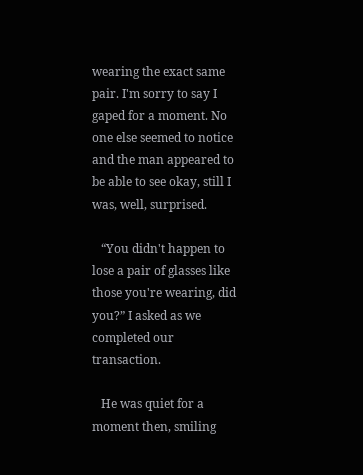wearing the exact same pair. I'm sorry to say I gaped for a moment. No one else seemed to notice and the man appeared to be able to see okay, still I was, well, surprised.

   “You didn't happen to lose a pair of glasses like those you're wearing, did you?” I asked as we completed our transaction.

   He was quiet for a moment then, smiling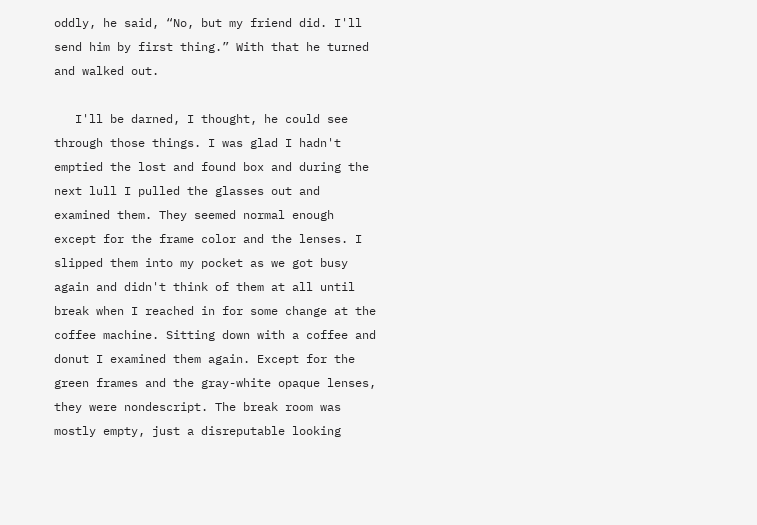oddly, he said, “No, but my friend did. I'll send him by first thing.” With that he turned and walked out.

   I'll be darned, I thought, he could see through those things. I was glad I hadn't emptied the lost and found box and during the next lull I pulled the glasses out and examined them. They seemed normal enough except for the frame color and the lenses. I slipped them into my pocket as we got busy again and didn't think of them at all until break when I reached in for some change at the coffee machine. Sitting down with a coffee and donut I examined them again. Except for the green frames and the gray-white opaque lenses, they were nondescript. The break room was mostly empty, just a disreputable looking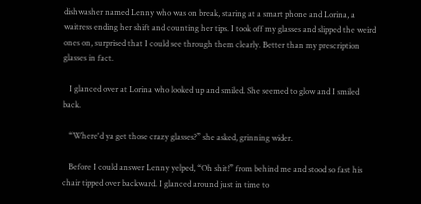dishwasher named Lenny who was on break, staring at a smart phone and Lorina, a waitress ending her shift and counting her tips. I took off my glasses and slipped the weird ones on, surprised that I could see through them clearly. Better than my prescription glasses in fact.

   I glanced over at Lorina who looked up and smiled. She seemed to glow and I smiled back.

   “Where'd ya get those crazy glasses?” she asked, grinning wider.

   Before I could answer Lenny yelped, “Oh shit!” from behind me and stood so fast his chair tipped over backward. I glanced around just in time to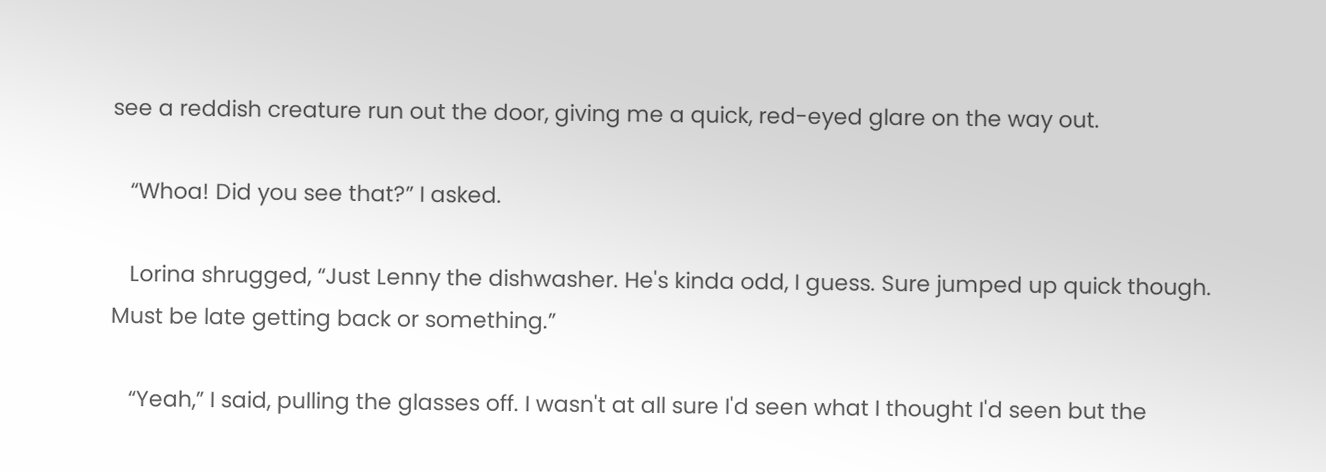see a reddish creature run out the door, giving me a quick, red-eyed glare on the way out.

   “Whoa! Did you see that?” I asked.

   Lorina shrugged, “Just Lenny the dishwasher. He's kinda odd, I guess. Sure jumped up quick though. Must be late getting back or something.”

   “Yeah,” I said, pulling the glasses off. I wasn't at all sure I'd seen what I thought I'd seen but the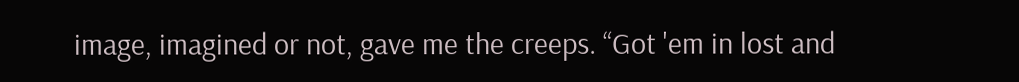image, imagined or not, gave me the creeps. “Got 'em in lost and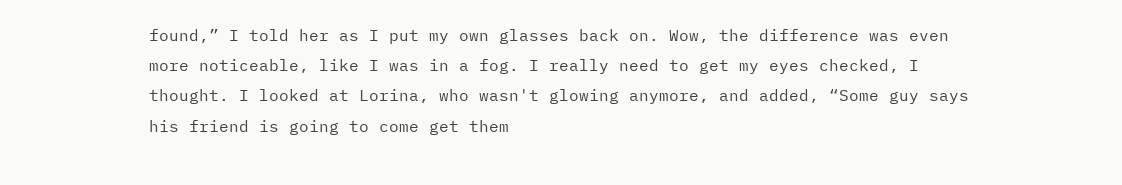found,” I told her as I put my own glasses back on. Wow, the difference was even more noticeable, like I was in a fog. I really need to get my eyes checked, I thought. I looked at Lorina, who wasn't glowing anymore, and added, “Some guy says his friend is going to come get them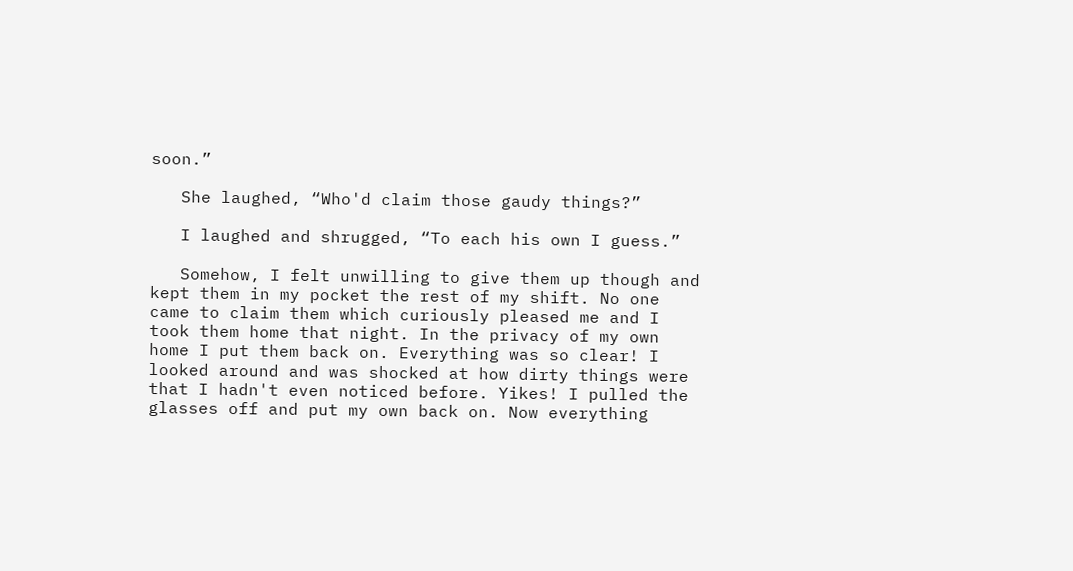soon.”

   She laughed, “Who'd claim those gaudy things?”

   I laughed and shrugged, “To each his own I guess.”

   Somehow, I felt unwilling to give them up though and kept them in my pocket the rest of my shift. No one came to claim them which curiously pleased me and I took them home that night. In the privacy of my own home I put them back on. Everything was so clear! I looked around and was shocked at how dirty things were that I hadn't even noticed before. Yikes! I pulled the glasses off and put my own back on. Now everything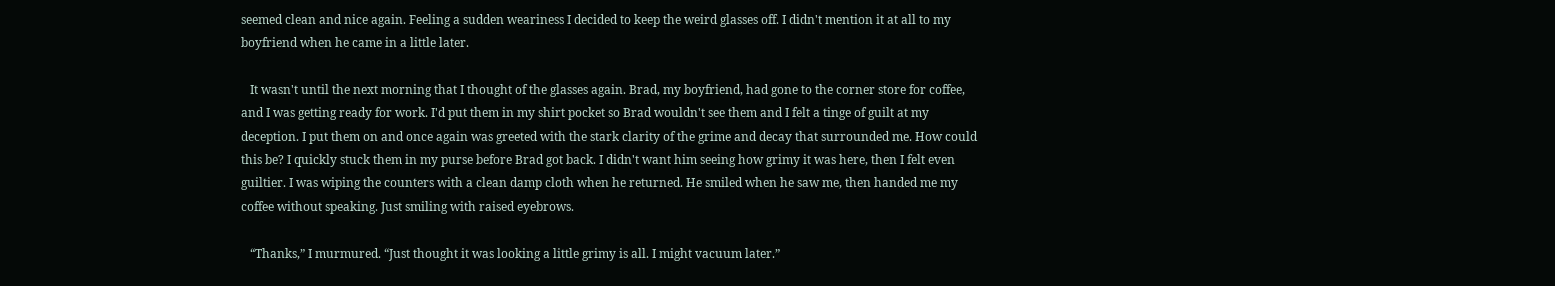seemed clean and nice again. Feeling a sudden weariness I decided to keep the weird glasses off. I didn't mention it at all to my boyfriend when he came in a little later.

   It wasn't until the next morning that I thought of the glasses again. Brad, my boyfriend, had gone to the corner store for coffee, and I was getting ready for work. I'd put them in my shirt pocket so Brad wouldn't see them and I felt a tinge of guilt at my deception. I put them on and once again was greeted with the stark clarity of the grime and decay that surrounded me. How could this be? I quickly stuck them in my purse before Brad got back. I didn't want him seeing how grimy it was here, then I felt even guiltier. I was wiping the counters with a clean damp cloth when he returned. He smiled when he saw me, then handed me my coffee without speaking. Just smiling with raised eyebrows.

   “Thanks,” I murmured. “Just thought it was looking a little grimy is all. I might vacuum later.”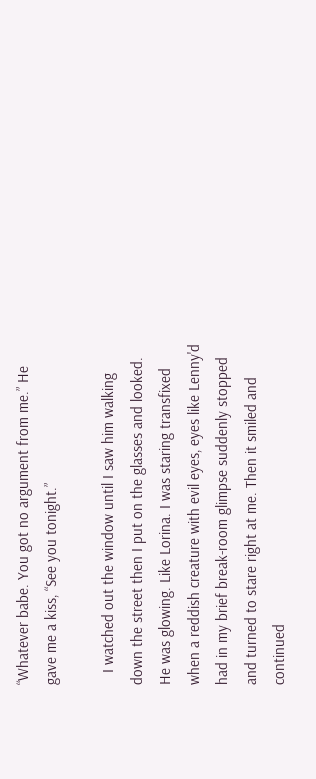“Whatever babe. You got no argument from me.” He gave me a kiss, “See you tonight.”

   I watched out the window until I saw him walking down the street then I put on the glasses and looked. He was glowing. Like Lorina. I was staring transfixed when a reddish creature with evil eyes, eyes like Lenny'd had in my brief break-room glimpse suddenly stopped and turned to stare right at me. Then it smiled and continued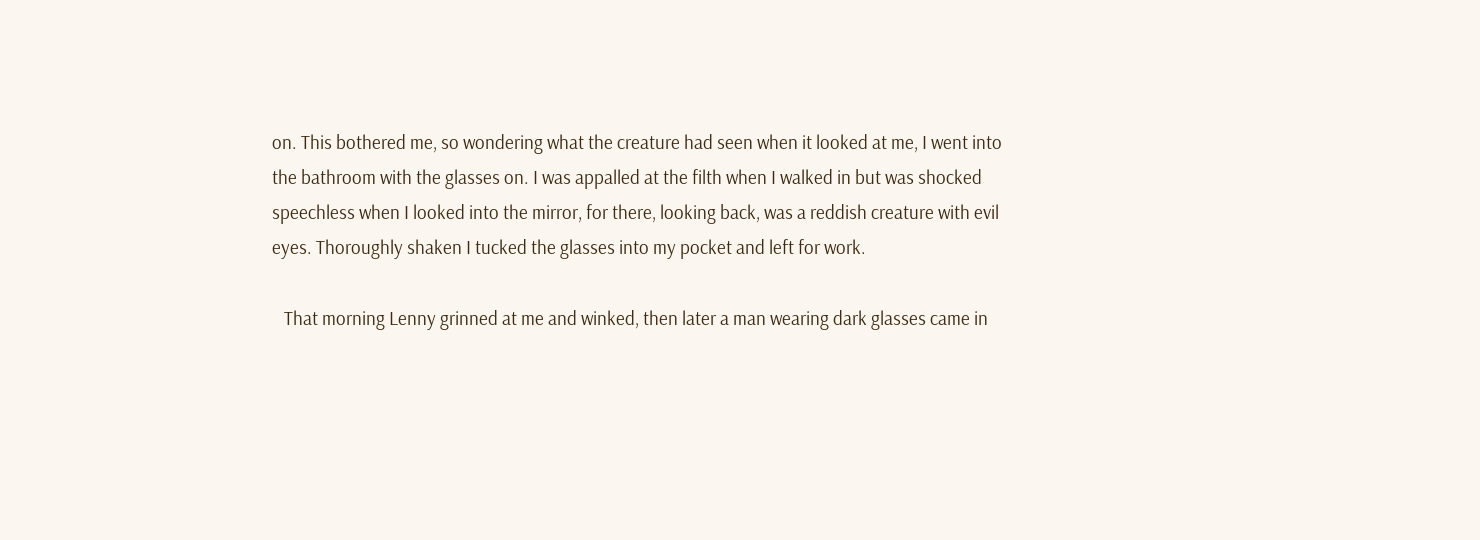on. This bothered me, so wondering what the creature had seen when it looked at me, I went into the bathroom with the glasses on. I was appalled at the filth when I walked in but was shocked speechless when I looked into the mirror, for there, looking back, was a reddish creature with evil eyes. Thoroughly shaken I tucked the glasses into my pocket and left for work.

   That morning Lenny grinned at me and winked, then later a man wearing dark glasses came in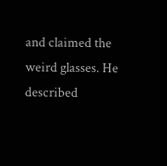and claimed the weird glasses. He described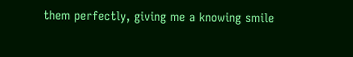them perfectly, giving me a knowing smile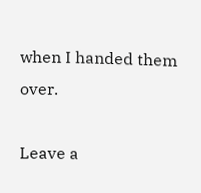when I handed them over.

Leave a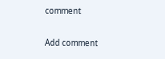comment

Add comment